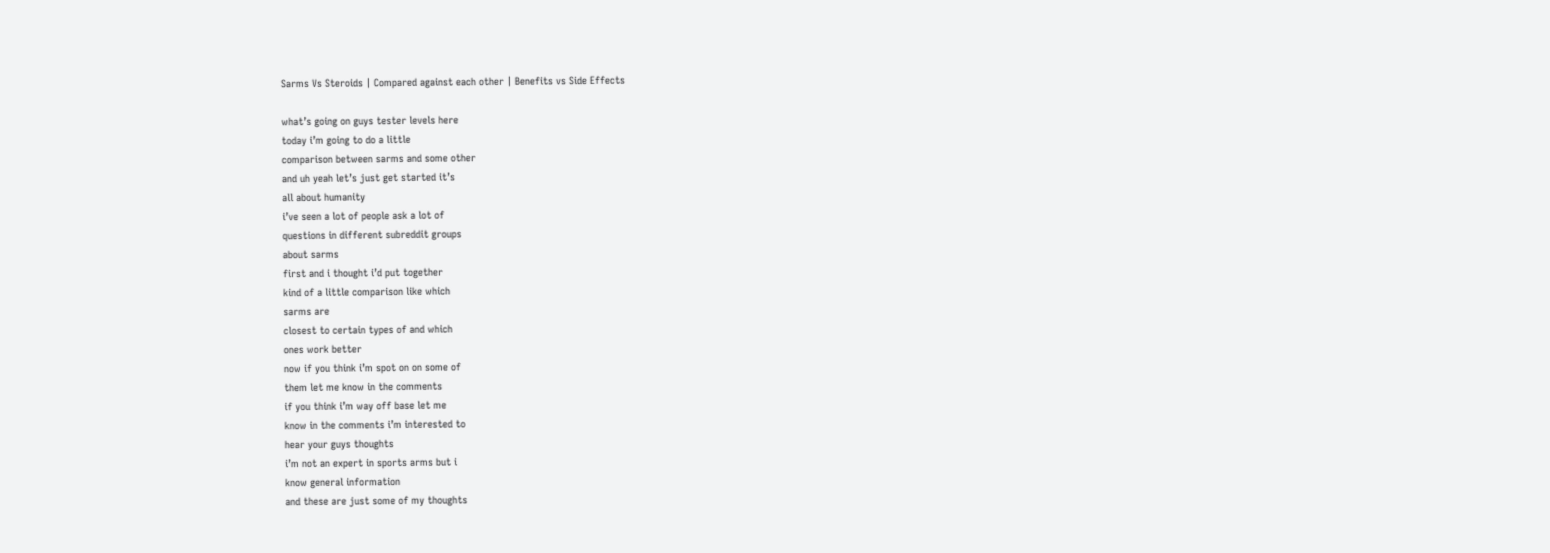Sarms Vs Steroids | Compared against each other | Benefits vs Side Effects

what’s going on guys tester levels here
today i’m going to do a little
comparison between sarms and some other
and uh yeah let’s just get started it’s
all about humanity
i’ve seen a lot of people ask a lot of
questions in different subreddit groups
about sarms
first and i thought i’d put together
kind of a little comparison like which
sarms are
closest to certain types of and which
ones work better
now if you think i’m spot on on some of
them let me know in the comments
if you think i’m way off base let me
know in the comments i’m interested to
hear your guys thoughts
i’m not an expert in sports arms but i
know general information
and these are just some of my thoughts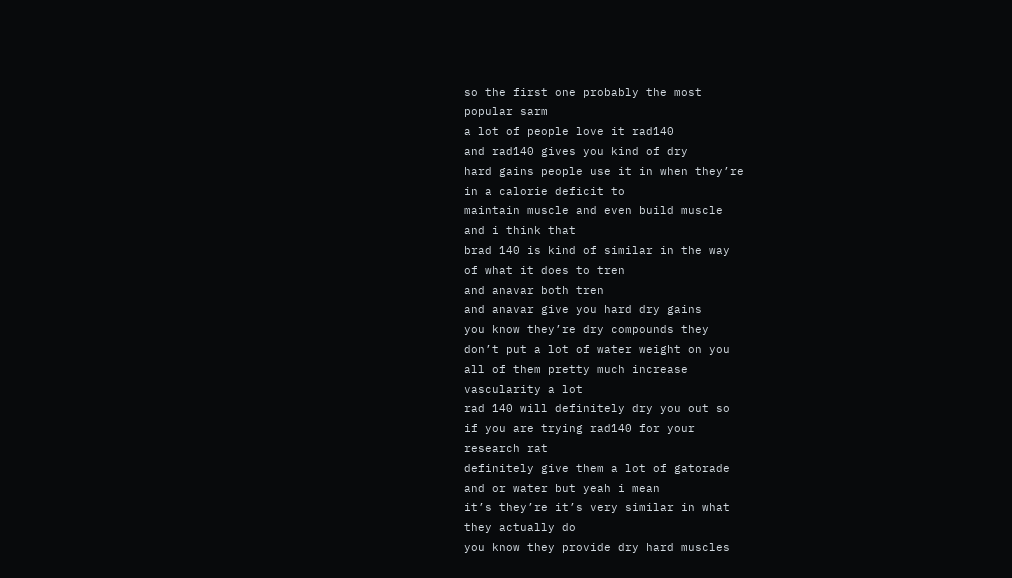so the first one probably the most
popular sarm
a lot of people love it rad140
and rad140 gives you kind of dry
hard gains people use it in when they’re
in a calorie deficit to
maintain muscle and even build muscle
and i think that
brad 140 is kind of similar in the way
of what it does to tren
and anavar both tren
and anavar give you hard dry gains
you know they’re dry compounds they
don’t put a lot of water weight on you
all of them pretty much increase
vascularity a lot
rad 140 will definitely dry you out so
if you are trying rad140 for your
research rat
definitely give them a lot of gatorade
and or water but yeah i mean
it’s they’re it’s very similar in what
they actually do
you know they provide dry hard muscles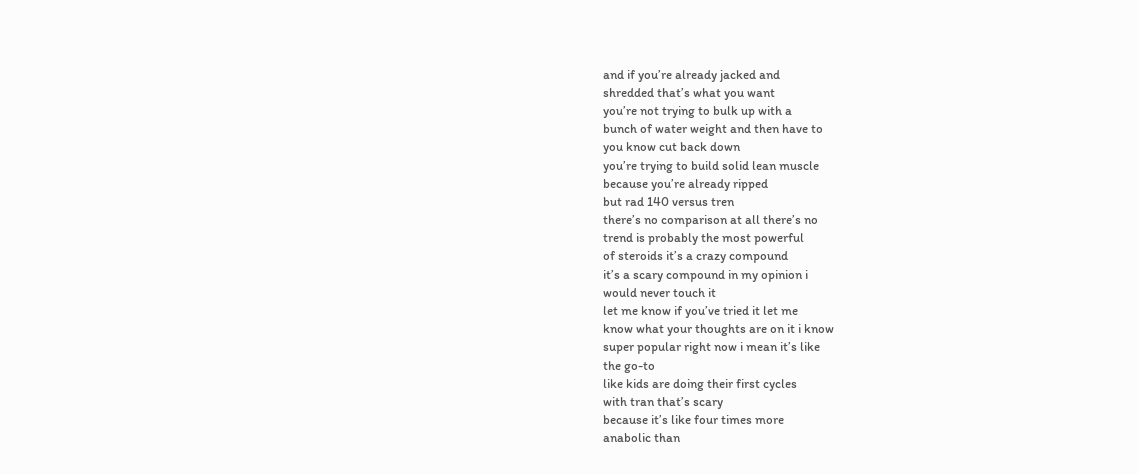and if you’re already jacked and
shredded that’s what you want
you’re not trying to bulk up with a
bunch of water weight and then have to
you know cut back down
you’re trying to build solid lean muscle
because you’re already ripped
but rad 140 versus tren
there’s no comparison at all there’s no
trend is probably the most powerful
of steroids it’s a crazy compound
it’s a scary compound in my opinion i
would never touch it
let me know if you’ve tried it let me
know what your thoughts are on it i know
super popular right now i mean it’s like
the go-to
like kids are doing their first cycles
with tran that’s scary
because it’s like four times more
anabolic than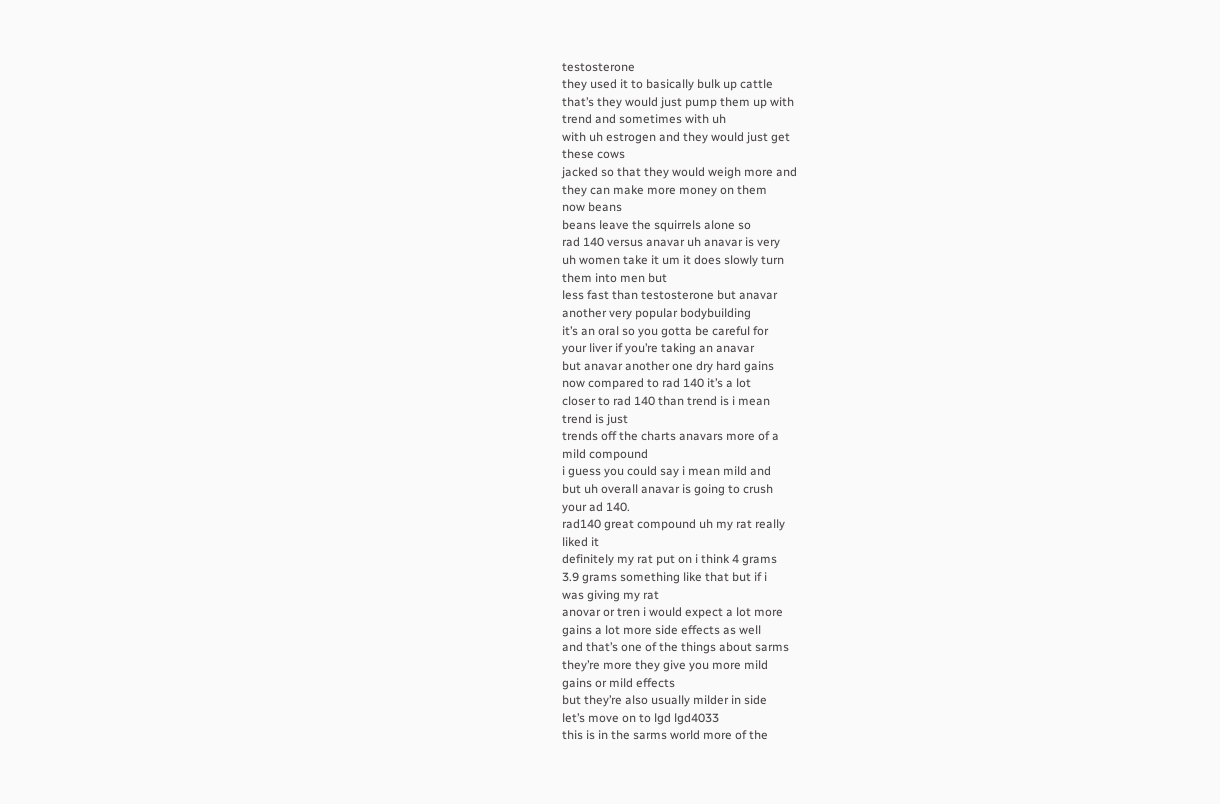testosterone
they used it to basically bulk up cattle
that’s they would just pump them up with
trend and sometimes with uh
with uh estrogen and they would just get
these cows
jacked so that they would weigh more and
they can make more money on them
now beans
beans leave the squirrels alone so
rad 140 versus anavar uh anavar is very
uh women take it um it does slowly turn
them into men but
less fast than testosterone but anavar
another very popular bodybuilding
it’s an oral so you gotta be careful for
your liver if you’re taking an anavar
but anavar another one dry hard gains
now compared to rad 140 it’s a lot
closer to rad 140 than trend is i mean
trend is just
trends off the charts anavars more of a
mild compound
i guess you could say i mean mild and
but uh overall anavar is going to crush
your ad 140.
rad140 great compound uh my rat really
liked it
definitely my rat put on i think 4 grams
3.9 grams something like that but if i
was giving my rat
anovar or tren i would expect a lot more
gains a lot more side effects as well
and that’s one of the things about sarms
they’re more they give you more mild
gains or mild effects
but they’re also usually milder in side
let’s move on to lgd lgd4033
this is in the sarms world more of the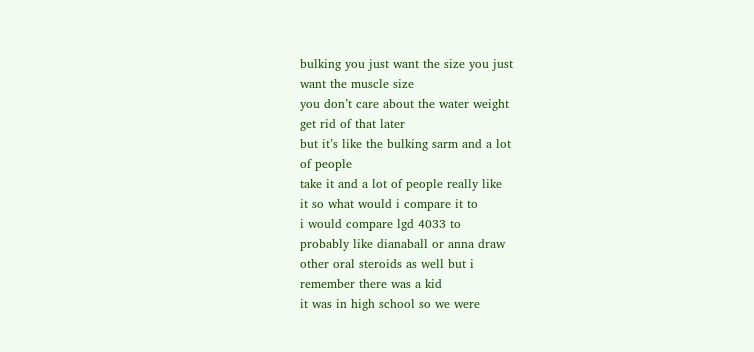bulking you just want the size you just
want the muscle size
you don’t care about the water weight
get rid of that later
but it’s like the bulking sarm and a lot
of people
take it and a lot of people really like
it so what would i compare it to
i would compare lgd 4033 to
probably like dianaball or anna draw
other oral steroids as well but i
remember there was a kid
it was in high school so we were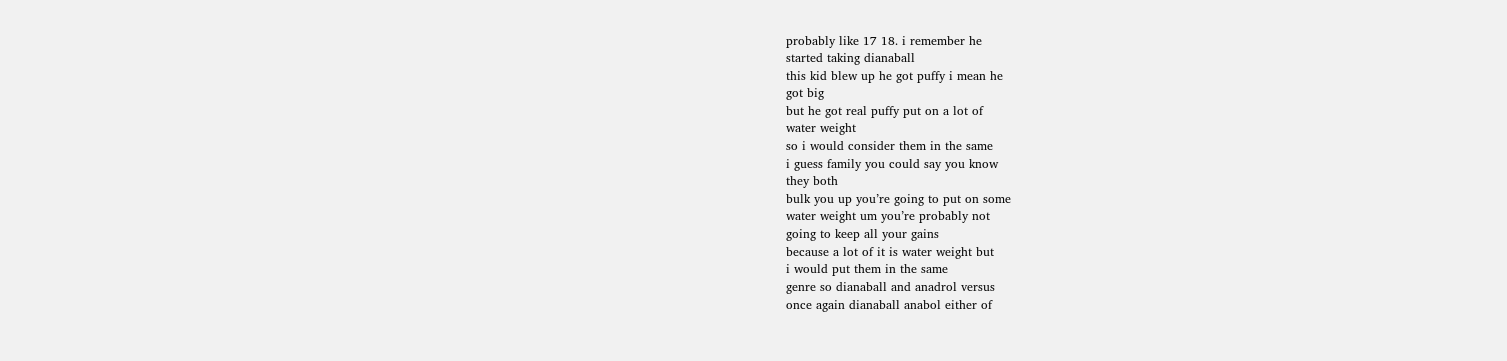probably like 17 18. i remember he
started taking dianaball
this kid blew up he got puffy i mean he
got big
but he got real puffy put on a lot of
water weight
so i would consider them in the same
i guess family you could say you know
they both
bulk you up you’re going to put on some
water weight um you’re probably not
going to keep all your gains
because a lot of it is water weight but
i would put them in the same
genre so dianaball and anadrol versus
once again dianaball anabol either of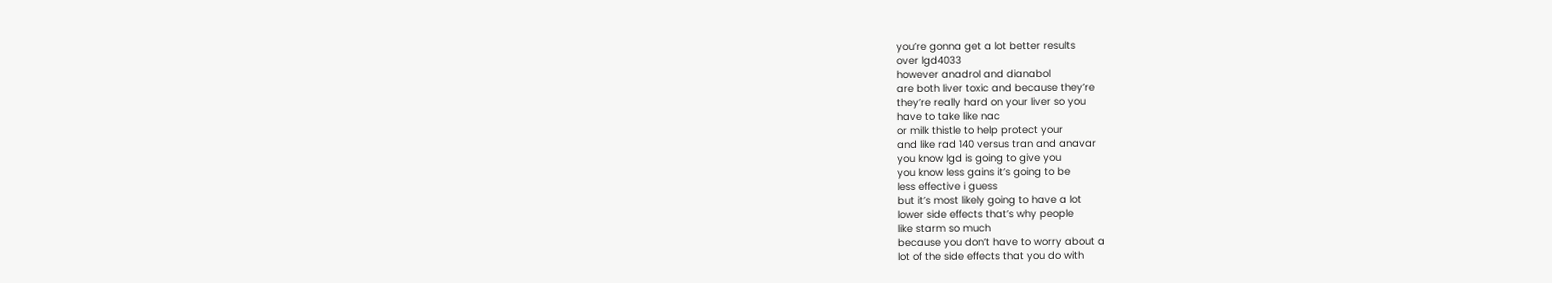you’re gonna get a lot better results
over lgd4033
however anadrol and dianabol
are both liver toxic and because they’re
they’re really hard on your liver so you
have to take like nac
or milk thistle to help protect your
and like rad 140 versus tran and anavar
you know lgd is going to give you
you know less gains it’s going to be
less effective i guess
but it’s most likely going to have a lot
lower side effects that’s why people
like starm so much
because you don’t have to worry about a
lot of the side effects that you do with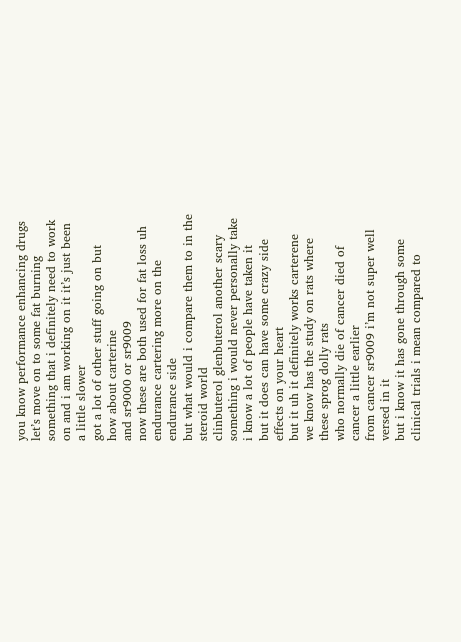you know performance enhancing drugs
let’s move on to some fat burning
something that i definitely need to work
on and i am working on it it’s just been
a little slower
got a lot of other stuff going on but
how about carterine
and sr9000 or sr9009
now these are both used for fat loss uh
endurance cartering more on the
endurance side
but what would i compare them to in the
steroid world
clinbuterol glenbuterol another scary
something i would never personally take
i know a lot of people have taken it
but it does can have some crazy side
effects on your heart
but it uh it definitely works carterene
we know has the study on rats where
these sprog dolly rats
who normally die of cancer died of
cancer a little earlier
from cancer sr9009 i’m not super well
versed in it
but i know it has gone through some
clinical trials i mean compared to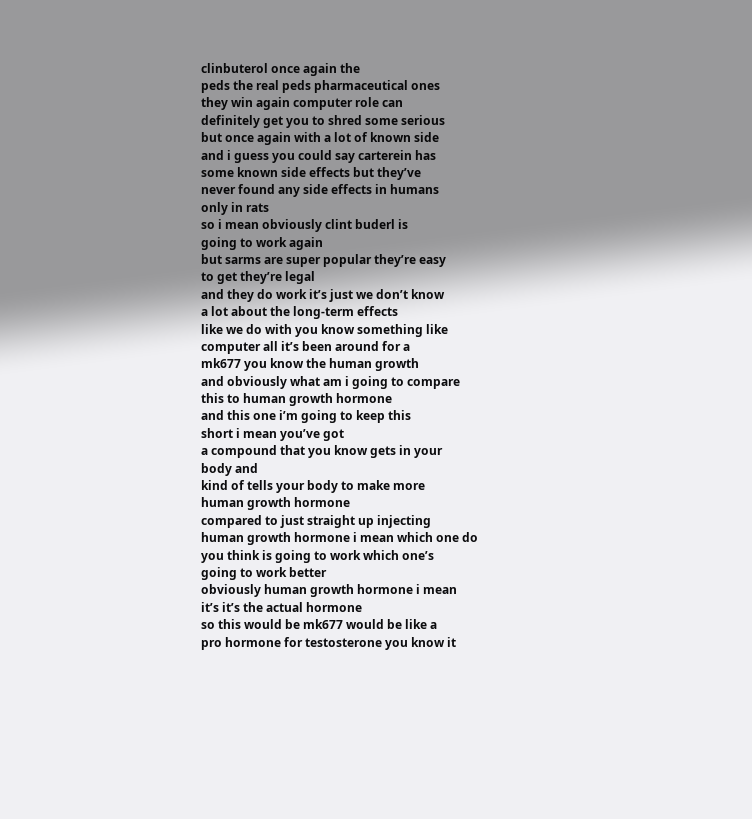clinbuterol once again the
peds the real peds pharmaceutical ones
they win again computer role can
definitely get you to shred some serious
but once again with a lot of known side
and i guess you could say carterein has
some known side effects but they’ve
never found any side effects in humans
only in rats
so i mean obviously clint buderl is
going to work again
but sarms are super popular they’re easy
to get they’re legal
and they do work it’s just we don’t know
a lot about the long-term effects
like we do with you know something like
computer all it’s been around for a
mk677 you know the human growth
and obviously what am i going to compare
this to human growth hormone
and this one i’m going to keep this
short i mean you’ve got
a compound that you know gets in your
body and
kind of tells your body to make more
human growth hormone
compared to just straight up injecting
human growth hormone i mean which one do
you think is going to work which one’s
going to work better
obviously human growth hormone i mean
it’s it’s the actual hormone
so this would be mk677 would be like a
pro hormone for testosterone you know it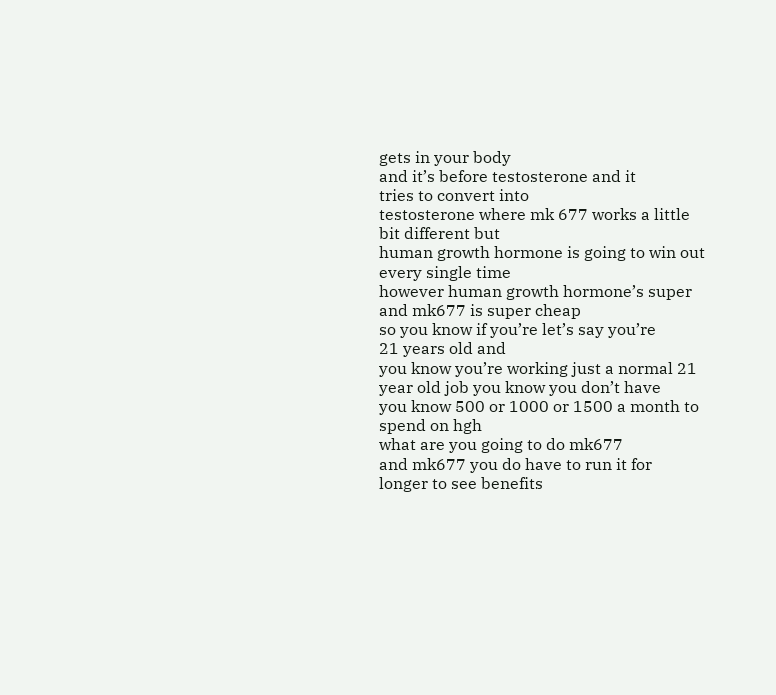gets in your body
and it’s before testosterone and it
tries to convert into
testosterone where mk 677 works a little
bit different but
human growth hormone is going to win out
every single time
however human growth hormone’s super
and mk677 is super cheap
so you know if you’re let’s say you’re
21 years old and
you know you’re working just a normal 21
year old job you know you don’t have
you know 500 or 1000 or 1500 a month to
spend on hgh
what are you going to do mk677
and mk677 you do have to run it for
longer to see benefits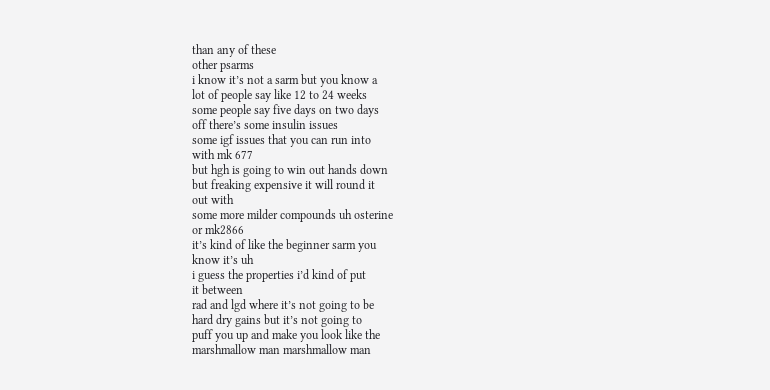than any of these
other psarms
i know it’s not a sarm but you know a
lot of people say like 12 to 24 weeks
some people say five days on two days
off there’s some insulin issues
some igf issues that you can run into
with mk 677
but hgh is going to win out hands down
but freaking expensive it will round it
out with
some more milder compounds uh osterine
or mk2866
it’s kind of like the beginner sarm you
know it’s uh
i guess the properties i’d kind of put
it between
rad and lgd where it’s not going to be
hard dry gains but it’s not going to
puff you up and make you look like the
marshmallow man marshmallow man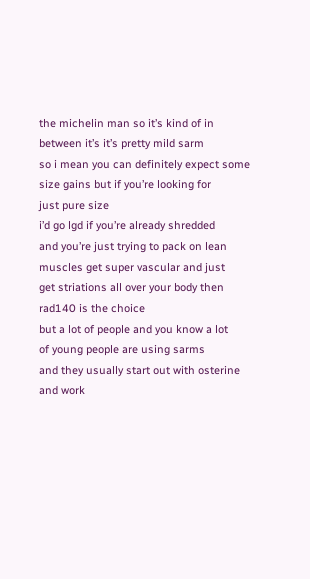the michelin man so it’s kind of in
between it’s it’s pretty mild sarm
so i mean you can definitely expect some
size gains but if you’re looking for
just pure size
i’d go lgd if you’re already shredded
and you’re just trying to pack on lean
muscles get super vascular and just
get striations all over your body then
rad140 is the choice
but a lot of people and you know a lot
of young people are using sarms
and they usually start out with osterine
and work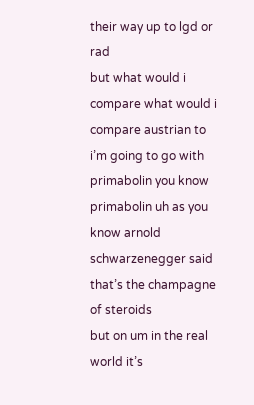their way up to lgd or rad
but what would i compare what would i
compare austrian to
i’m going to go with primabolin you know
primabolin uh as you know arnold
schwarzenegger said that’s the champagne
of steroids
but on um in the real world it’s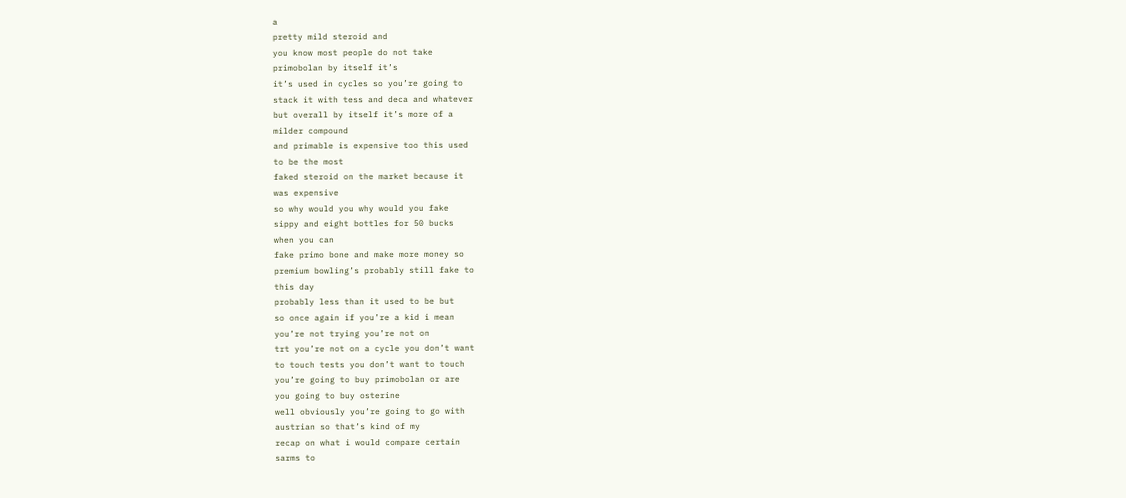a
pretty mild steroid and
you know most people do not take
primobolan by itself it’s
it’s used in cycles so you’re going to
stack it with tess and deca and whatever
but overall by itself it’s more of a
milder compound
and primable is expensive too this used
to be the most
faked steroid on the market because it
was expensive
so why would you why would you fake
sippy and eight bottles for 50 bucks
when you can
fake primo bone and make more money so
premium bowling’s probably still fake to
this day
probably less than it used to be but
so once again if you’re a kid i mean
you’re not trying you’re not on
trt you’re not on a cycle you don’t want
to touch tests you don’t want to touch
you’re going to buy primobolan or are
you going to buy osterine
well obviously you’re going to go with
austrian so that’s kind of my
recap on what i would compare certain
sarms to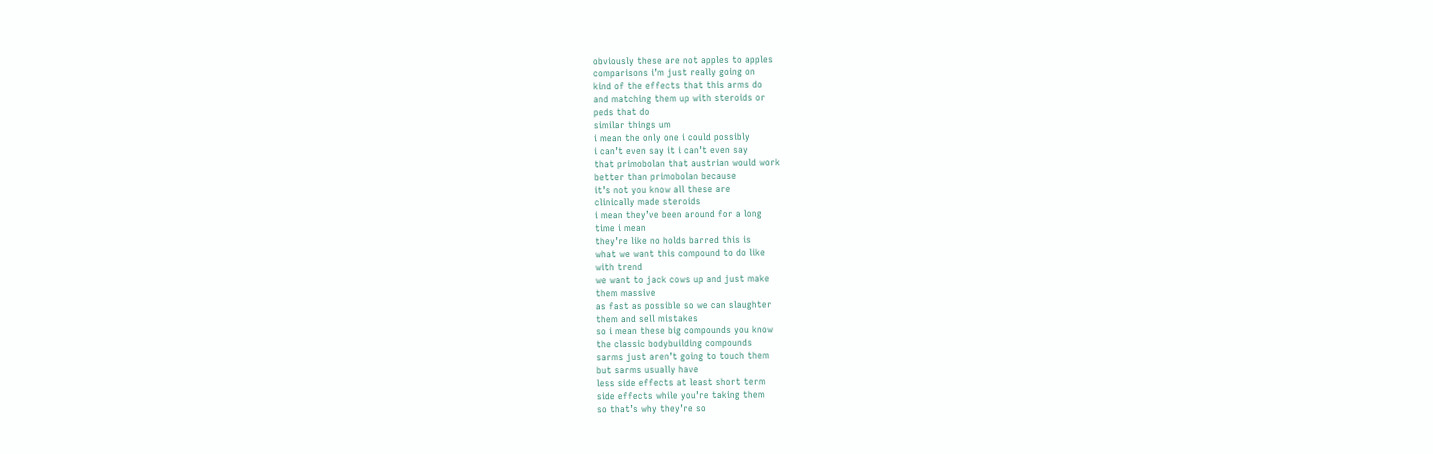obviously these are not apples to apples
comparisons i’m just really going on
kind of the effects that this arms do
and matching them up with steroids or
peds that do
similar things um
i mean the only one i could possibly
i can’t even say it i can’t even say
that primobolan that austrian would work
better than primobolan because
it’s not you know all these are
clinically made steroids
i mean they’ve been around for a long
time i mean
they’re like no holds barred this is
what we want this compound to do like
with trend
we want to jack cows up and just make
them massive
as fast as possible so we can slaughter
them and sell mistakes
so i mean these big compounds you know
the classic bodybuilding compounds
sarms just aren’t going to touch them
but sarms usually have
less side effects at least short term
side effects while you’re taking them
so that’s why they’re so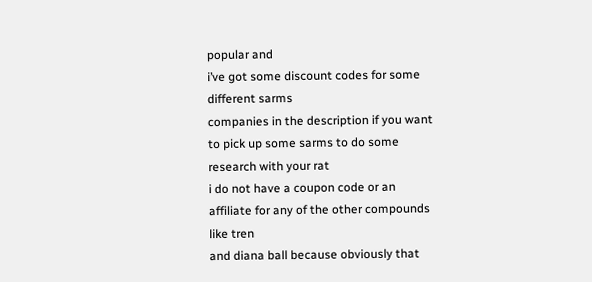popular and
i’ve got some discount codes for some
different sarms
companies in the description if you want
to pick up some sarms to do some
research with your rat
i do not have a coupon code or an
affiliate for any of the other compounds
like tren
and diana ball because obviously that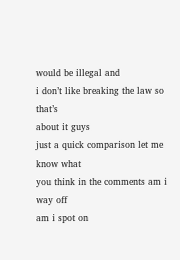would be illegal and
i don’t like breaking the law so that’s
about it guys
just a quick comparison let me know what
you think in the comments am i way off
am i spot on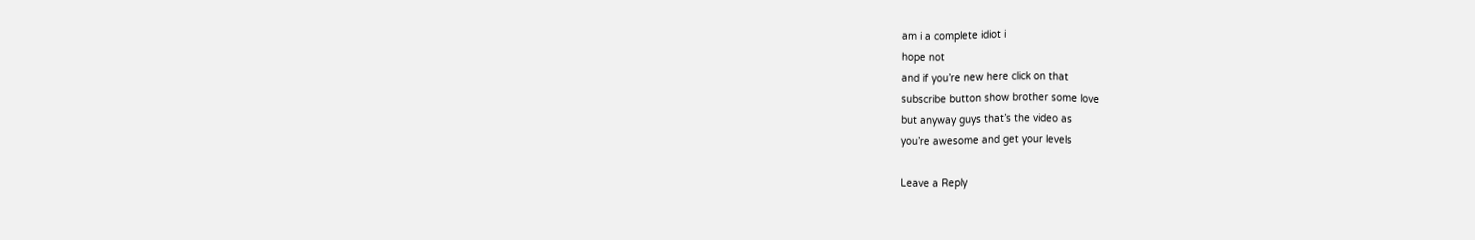am i a complete idiot i
hope not
and if you’re new here click on that
subscribe button show brother some love
but anyway guys that’s the video as
you’re awesome and get your levels

Leave a Reply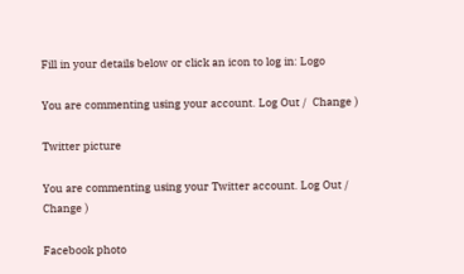Fill in your details below or click an icon to log in: Logo

You are commenting using your account. Log Out /  Change )

Twitter picture

You are commenting using your Twitter account. Log Out /  Change )

Facebook photo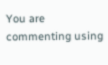You are commenting using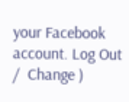your Facebook account. Log Out /  Change )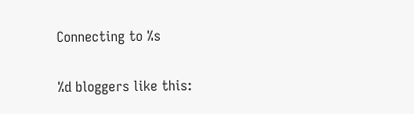Connecting to %s

%d bloggers like this: